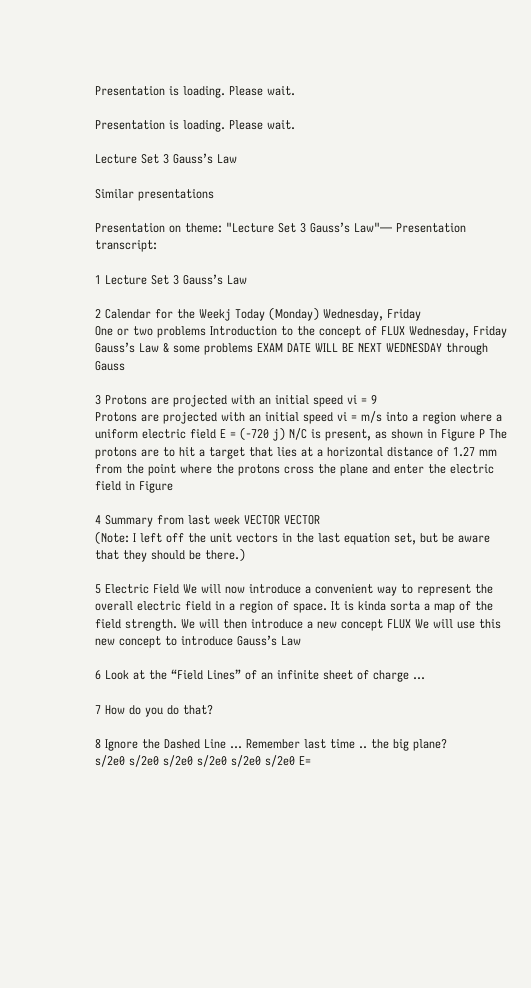Presentation is loading. Please wait.

Presentation is loading. Please wait.

Lecture Set 3 Gauss’s Law

Similar presentations

Presentation on theme: "Lecture Set 3 Gauss’s Law"— Presentation transcript:

1 Lecture Set 3 Gauss’s Law

2 Calendar for the Weekj Today (Monday) Wednesday, Friday
One or two problems Introduction to the concept of FLUX Wednesday, Friday Gauss’s Law & some problems EXAM DATE WILL BE NEXT WEDNESDAY through Gauss

3 Protons are projected with an initial speed vi = 9
Protons are projected with an initial speed vi = m/s into a region where a uniform electric field E = (-720 j) N/C is present, as shown in Figure P The protons are to hit a target that lies at a horizontal distance of 1.27 mm from the point where the protons cross the plane and enter the electric field in Figure

4 Summary from last week VECTOR VECTOR
(Note: I left off the unit vectors in the last equation set, but be aware that they should be there.)

5 Electric Field We will now introduce a convenient way to represent the overall electric field in a region of space. It is kinda sorta a map of the field strength. We will then introduce a new concept FLUX We will use this new concept to introduce Gauss’s Law

6 Look at the “Field Lines” of an infinite sheet of charge …

7 How do you do that?

8 Ignore the Dashed Line … Remember last time .. the big plane?
s/2e0 s/2e0 s/2e0 s/2e0 s/2e0 s/2e0 E=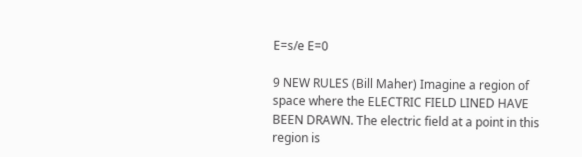E=s/e E=0

9 NEW RULES (Bill Maher) Imagine a region of space where the ELECTRIC FIELD LINED HAVE BEEN DRAWN. The electric field at a point in this region is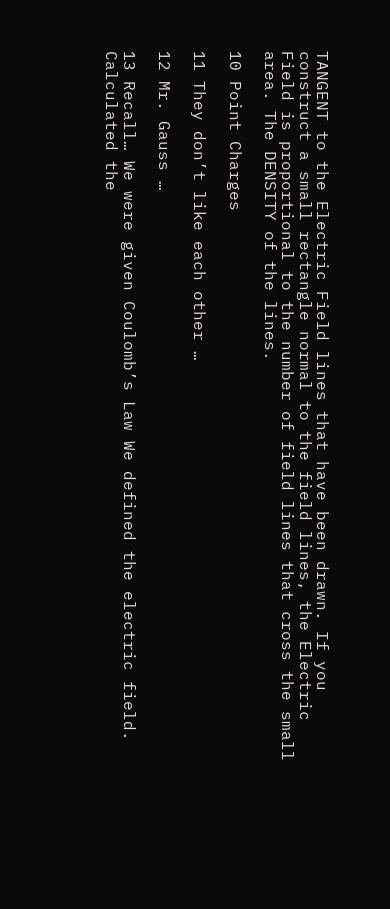TANGENT to the Electric Field lines that have been drawn. If you construct a small rectangle normal to the field lines, the Electric Field is proportional to the number of field lines that cross the small area. The DENSITY of the lines.

10 Point Charges

11 They don’t like each other …

12 Mr. Gauss …

13 Recall… We were given Coulomb’s Law We defined the electric field.
Calculated the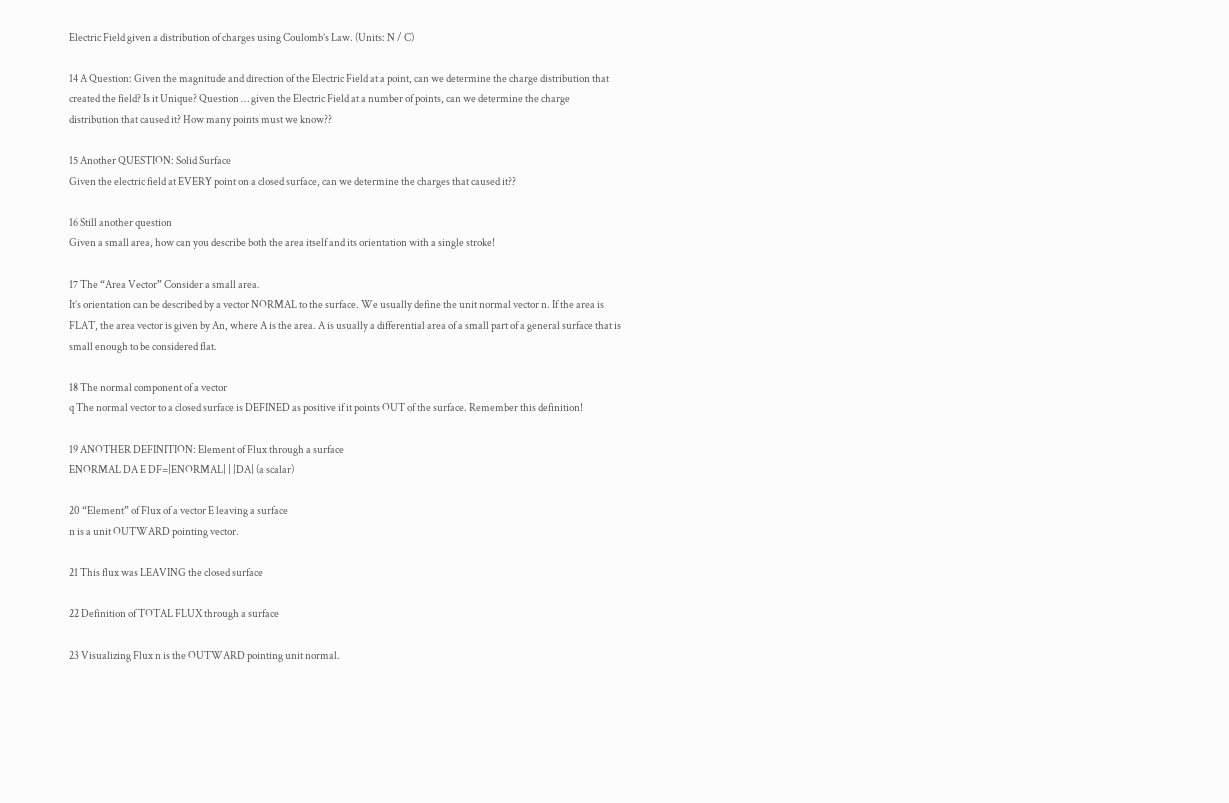Electric Field given a distribution of charges using Coulomb’s Law. (Units: N / C)

14 A Question: Given the magnitude and direction of the Electric Field at a point, can we determine the charge distribution that created the field? Is it Unique? Question … given the Electric Field at a number of points, can we determine the charge distribution that caused it? How many points must we know??

15 Another QUESTION: Solid Surface
Given the electric field at EVERY point on a closed surface, can we determine the charges that caused it??

16 Still another question
Given a small area, how can you describe both the area itself and its orientation with a single stroke!

17 The “Area Vector” Consider a small area.
It’s orientation can be described by a vector NORMAL to the surface. We usually define the unit normal vector n. If the area is FLAT, the area vector is given by An, where A is the area. A is usually a differential area of a small part of a general surface that is small enough to be considered flat.

18 The normal component of a vector
q The normal vector to a closed surface is DEFINED as positive if it points OUT of the surface. Remember this definition!

19 ANOTHER DEFINITION: Element of Flux through a surface
ENORMAL DA E DF=|ENORMAL| | |DA| (a scalar)

20 “Element” of Flux of a vector E leaving a surface
n is a unit OUTWARD pointing vector.

21 This flux was LEAVING the closed surface

22 Definition of TOTAL FLUX through a surface

23 Visualizing Flux n is the OUTWARD pointing unit normal.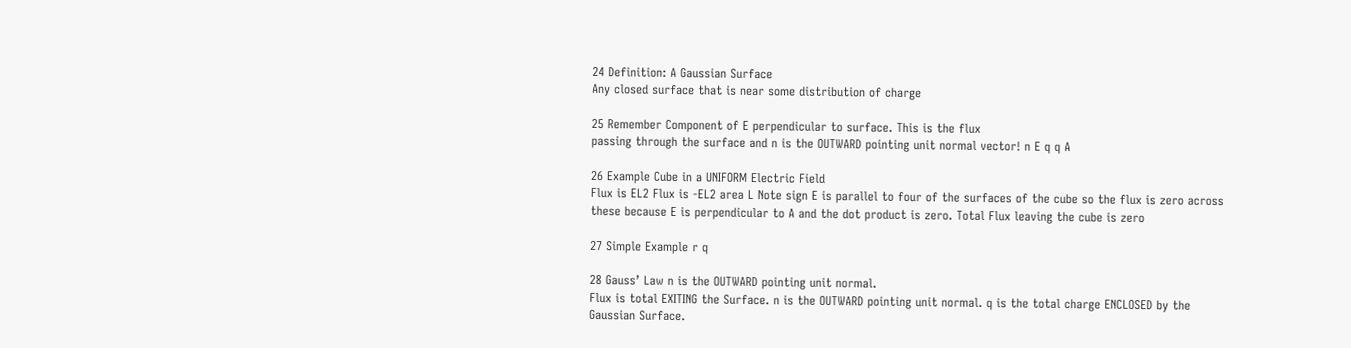24 Definition: A Gaussian Surface
Any closed surface that is near some distribution of charge

25 Remember Component of E perpendicular to surface. This is the flux
passing through the surface and n is the OUTWARD pointing unit normal vector! n E q q A

26 Example Cube in a UNIFORM Electric Field
Flux is EL2 Flux is -EL2 area L Note sign E is parallel to four of the surfaces of the cube so the flux is zero across these because E is perpendicular to A and the dot product is zero. Total Flux leaving the cube is zero

27 Simple Example r q

28 Gauss’ Law n is the OUTWARD pointing unit normal.
Flux is total EXITING the Surface. n is the OUTWARD pointing unit normal. q is the total charge ENCLOSED by the Gaussian Surface.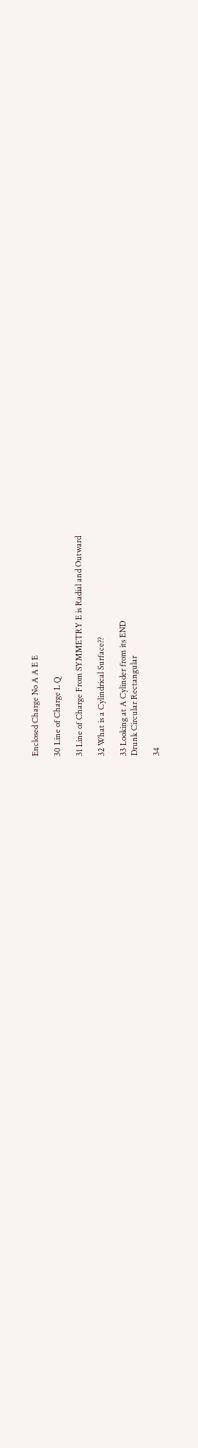Enclosed Charge No A A E E

30 Line of Charge L Q

31 Line of Charge From SYMMETRY E is Radial and Outward

32 What is a Cylindrical Surface??

33 Looking at A Cylinder from its END
Drunk Circular Rectangular

34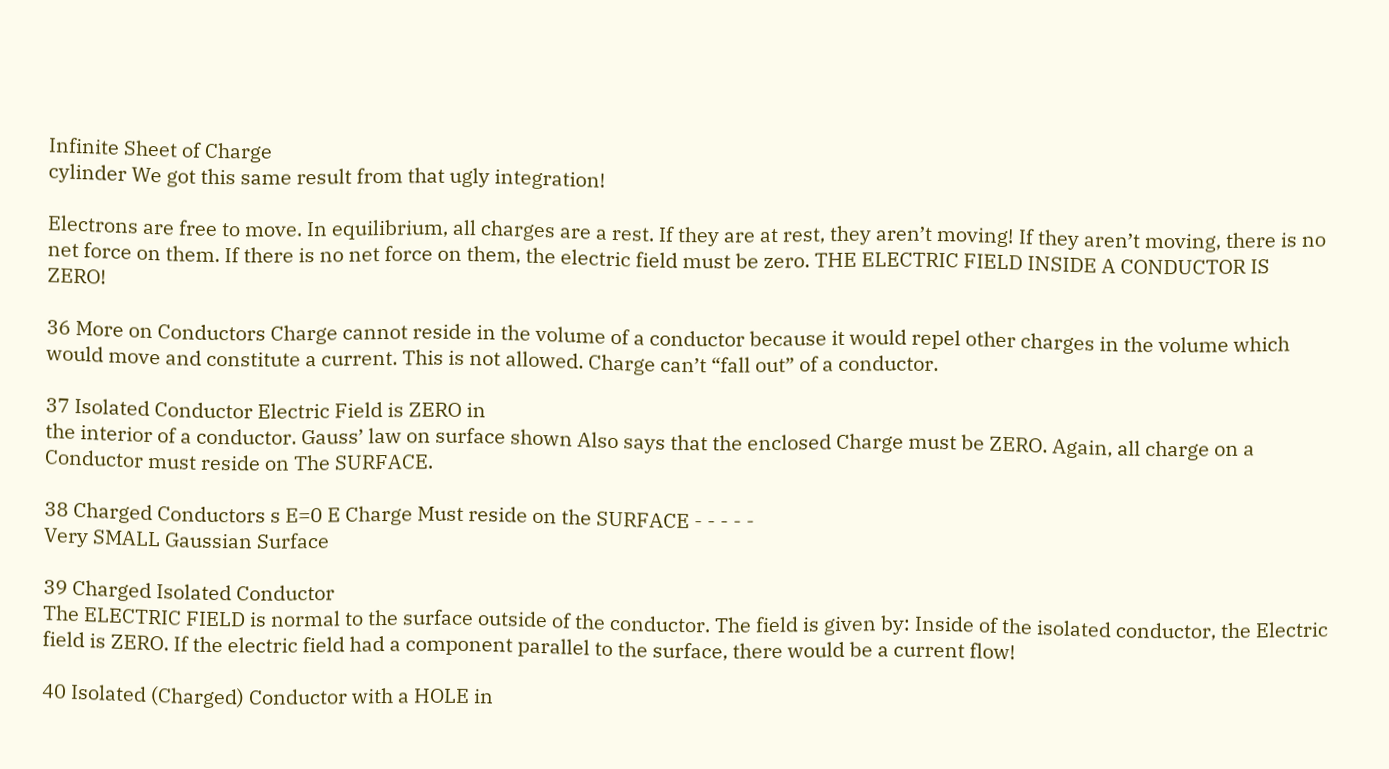Infinite Sheet of Charge
cylinder We got this same result from that ugly integration!

Electrons are free to move. In equilibrium, all charges are a rest. If they are at rest, they aren’t moving! If they aren’t moving, there is no net force on them. If there is no net force on them, the electric field must be zero. THE ELECTRIC FIELD INSIDE A CONDUCTOR IS ZERO!

36 More on Conductors Charge cannot reside in the volume of a conductor because it would repel other charges in the volume which would move and constitute a current. This is not allowed. Charge can’t “fall out” of a conductor.

37 Isolated Conductor Electric Field is ZERO in
the interior of a conductor. Gauss’ law on surface shown Also says that the enclosed Charge must be ZERO. Again, all charge on a Conductor must reside on The SURFACE.

38 Charged Conductors s E=0 E Charge Must reside on the SURFACE - - - - -
Very SMALL Gaussian Surface

39 Charged Isolated Conductor
The ELECTRIC FIELD is normal to the surface outside of the conductor. The field is given by: Inside of the isolated conductor, the Electric field is ZERO. If the electric field had a component parallel to the surface, there would be a current flow!

40 Isolated (Charged) Conductor with a HOLE in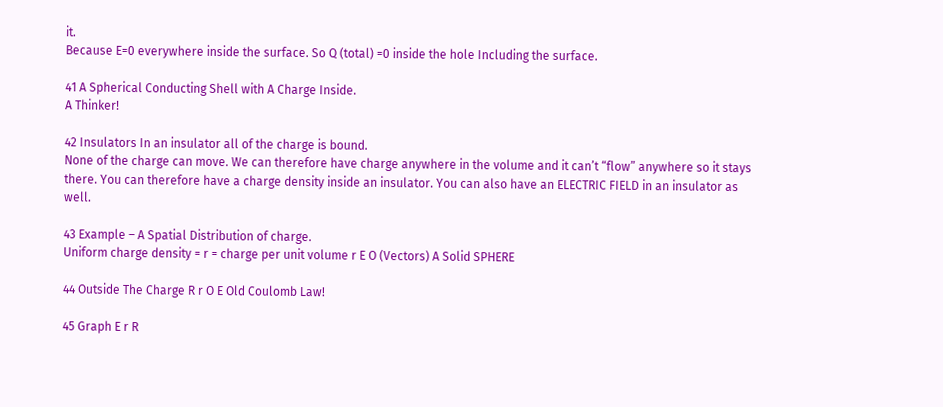it.
Because E=0 everywhere inside the surface. So Q (total) =0 inside the hole Including the surface.

41 A Spherical Conducting Shell with A Charge Inside.
A Thinker!

42 Insulators In an insulator all of the charge is bound.
None of the charge can move. We can therefore have charge anywhere in the volume and it can’t “flow” anywhere so it stays there. You can therefore have a charge density inside an insulator. You can also have an ELECTRIC FIELD in an insulator as well.

43 Example – A Spatial Distribution of charge.
Uniform charge density = r = charge per unit volume r E O (Vectors) A Solid SPHERE

44 Outside The Charge R r O E Old Coulomb Law!

45 Graph E r R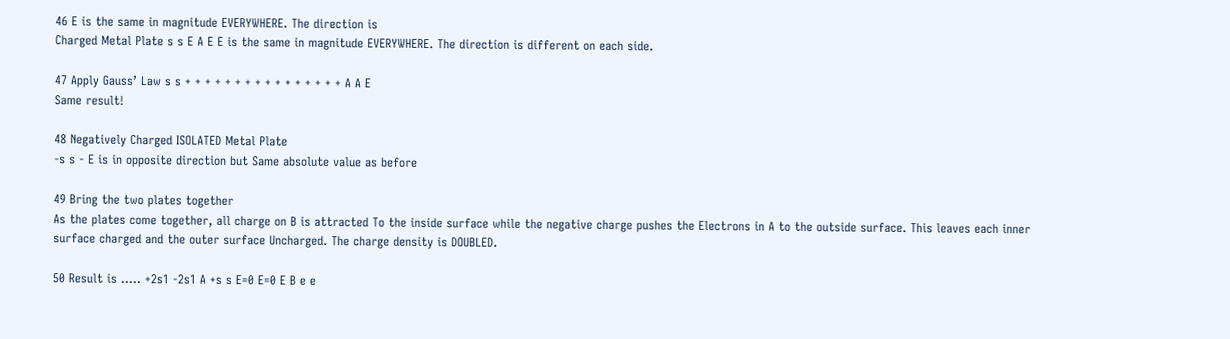46 E is the same in magnitude EVERYWHERE. The direction is
Charged Metal Plate s s E A E E is the same in magnitude EVERYWHERE. The direction is different on each side.

47 Apply Gauss’ Law s s + + + + + + + + + + + + + + + + A A E
Same result!

48 Negatively Charged ISOLATED Metal Plate
-s s - E is in opposite direction but Same absolute value as before

49 Bring the two plates together
As the plates come together, all charge on B is attracted To the inside surface while the negative charge pushes the Electrons in A to the outside surface. This leaves each inner surface charged and the outer surface Uncharged. The charge density is DOUBLED.

50 Result is ….. +2s1 -2s1 A +s s E=0 E=0 E B e e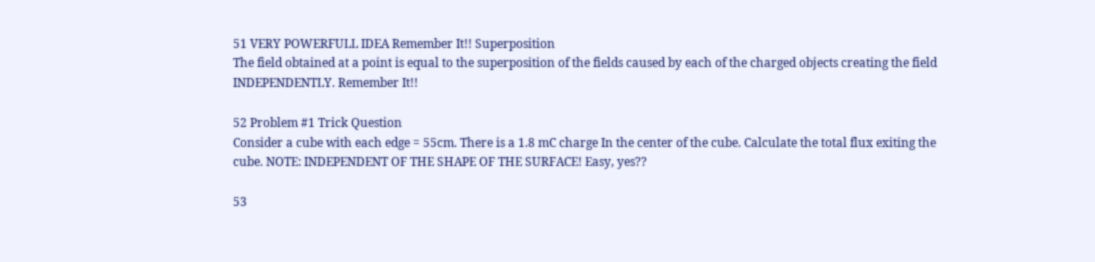51 VERY POWERFULL IDEA Remember It!! Superposition
The field obtained at a point is equal to the superposition of the fields caused by each of the charged objects creating the field INDEPENDENTLY. Remember It!!

52 Problem #1 Trick Question
Consider a cube with each edge = 55cm. There is a 1.8 mC charge In the center of the cube. Calculate the total flux exiting the cube. NOTE: INDEPENDENT OF THE SHAPE OF THE SURFACE! Easy, yes??

53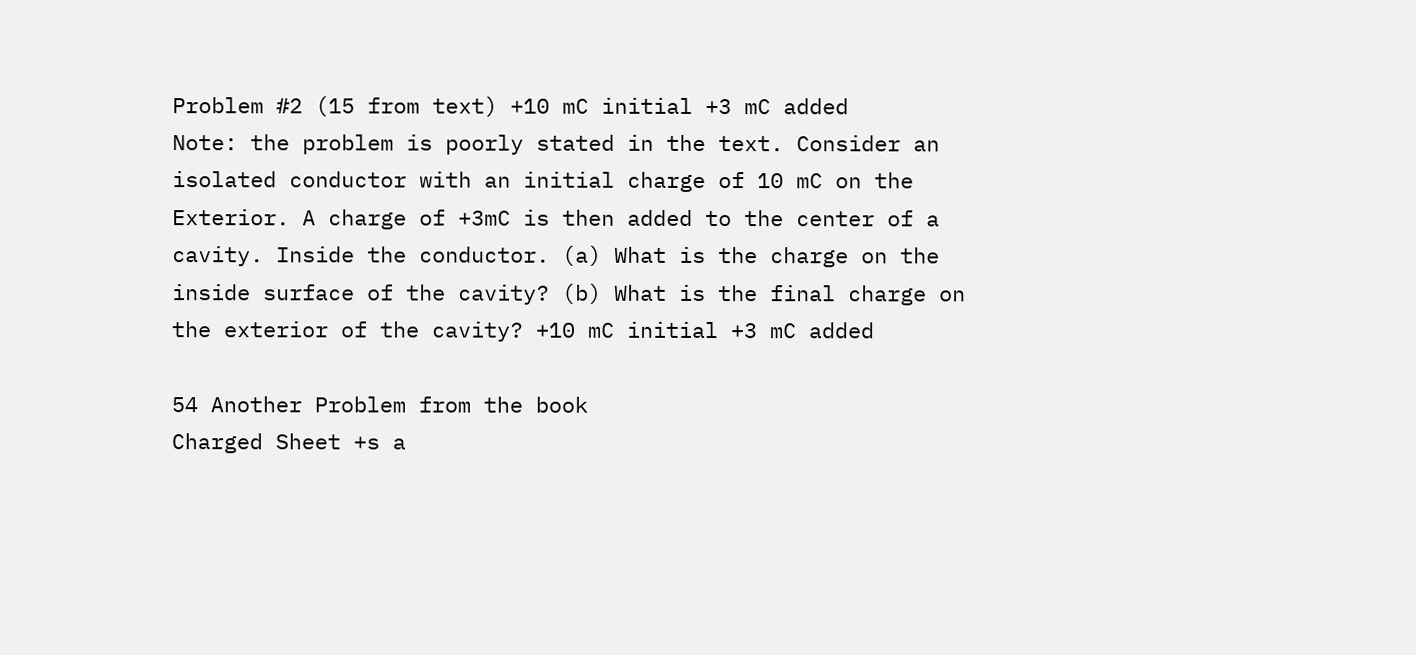Problem #2 (15 from text) +10 mC initial +3 mC added
Note: the problem is poorly stated in the text. Consider an isolated conductor with an initial charge of 10 mC on the Exterior. A charge of +3mC is then added to the center of a cavity. Inside the conductor. (a) What is the charge on the inside surface of the cavity? (b) What is the final charge on the exterior of the cavity? +10 mC initial +3 mC added

54 Another Problem from the book
Charged Sheet +s a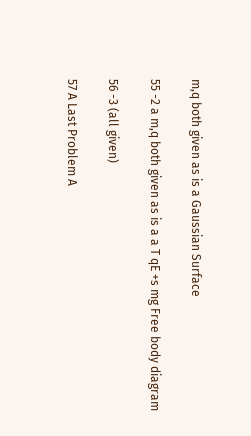m,q both given as is a Gaussian Surface

55 -2 a m,q both given as is a a T qE +s mg Free body diagram

56 -3 (all given)

57 A Last Problem A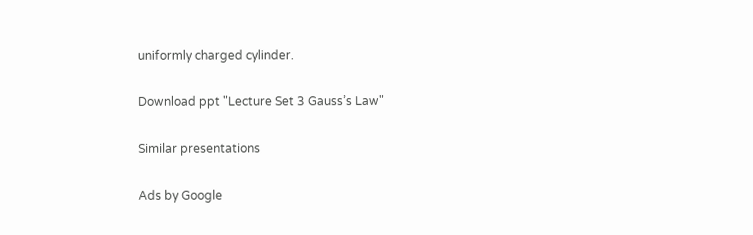uniformly charged cylinder.

Download ppt "Lecture Set 3 Gauss’s Law"

Similar presentations

Ads by Google